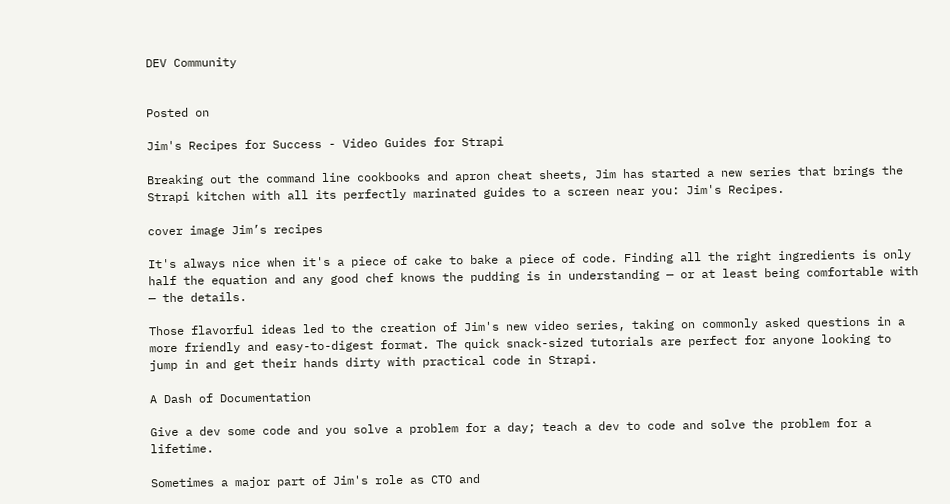DEV Community


Posted on

Jim's Recipes for Success - Video Guides for Strapi

Breaking out the command line cookbooks and apron cheat sheets, Jim has started a new series that brings the Strapi kitchen with all its perfectly marinated guides to a screen near you: Jim's Recipes.

cover image Jim’s recipes

It's always nice when it's a piece of cake to bake a piece of code. Finding all the right ingredients is only half the equation and any good chef knows the pudding is in understanding — or at least being comfortable with — the details.

Those flavorful ideas led to the creation of Jim's new video series, taking on commonly asked questions in a more friendly and easy-to-digest format. The quick snack-sized tutorials are perfect for anyone looking to jump in and get their hands dirty with practical code in Strapi.

A Dash of Documentation

Give a dev some code and you solve a problem for a day; teach a dev to code and solve the problem for a lifetime.

Sometimes a major part of Jim's role as CTO and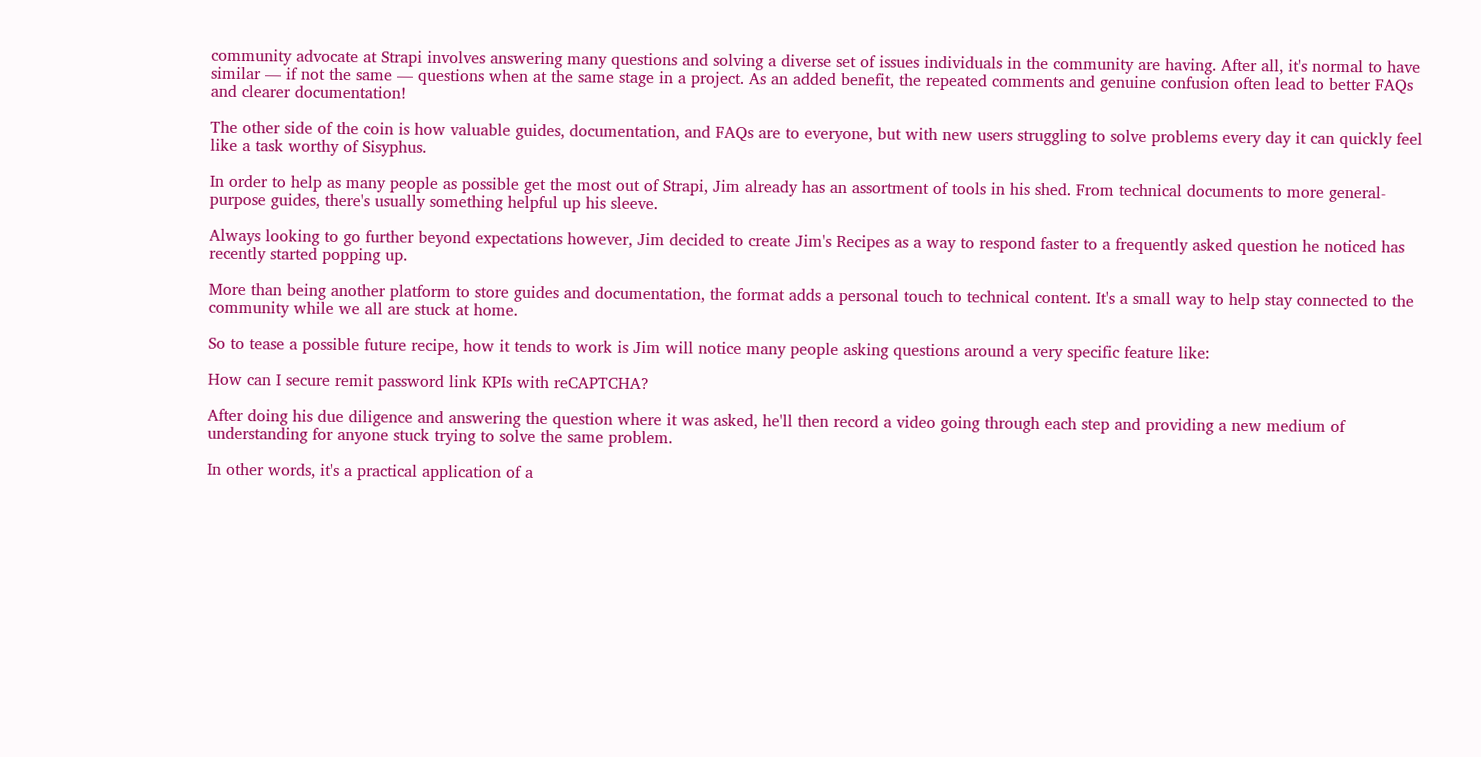community advocate at Strapi involves answering many questions and solving a diverse set of issues individuals in the community are having. After all, it's normal to have similar — if not the same — questions when at the same stage in a project. As an added benefit, the repeated comments and genuine confusion often lead to better FAQs and clearer documentation!

The other side of the coin is how valuable guides, documentation, and FAQs are to everyone, but with new users struggling to solve problems every day it can quickly feel like a task worthy of Sisyphus.

In order to help as many people as possible get the most out of Strapi, Jim already has an assortment of tools in his shed. From technical documents to more general-purpose guides, there's usually something helpful up his sleeve.

Always looking to go further beyond expectations however, Jim decided to create Jim's Recipes as a way to respond faster to a frequently asked question he noticed has recently started popping up.

More than being another platform to store guides and documentation, the format adds a personal touch to technical content. It's a small way to help stay connected to the community while we all are stuck at home.

So to tease a possible future recipe, how it tends to work is Jim will notice many people asking questions around a very specific feature like:

How can I secure remit password link KPIs with reCAPTCHA?

After doing his due diligence and answering the question where it was asked, he'll then record a video going through each step and providing a new medium of understanding for anyone stuck trying to solve the same problem.

In other words, it's a practical application of a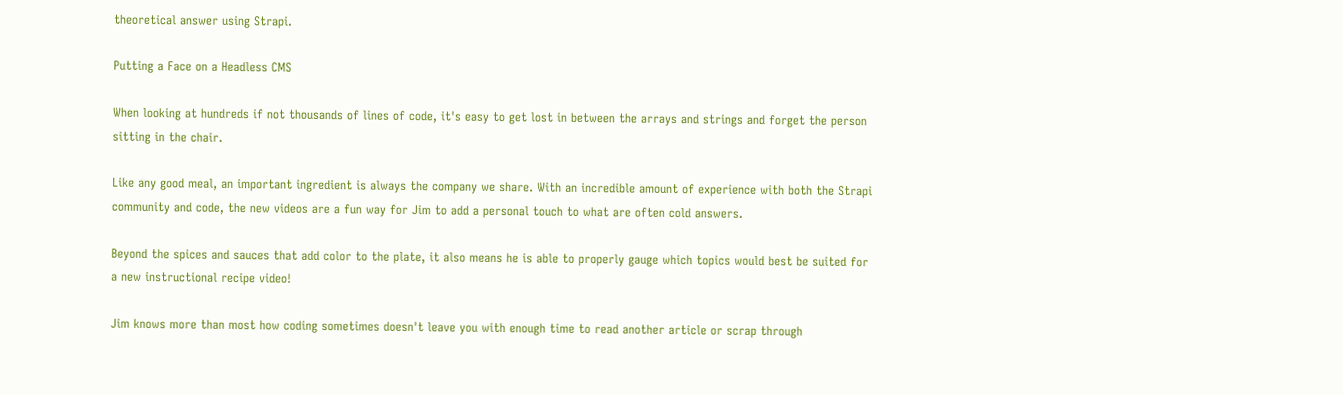theoretical answer using Strapi.

Putting a Face on a Headless CMS

When looking at hundreds if not thousands of lines of code, it's easy to get lost in between the arrays and strings and forget the person sitting in the chair.

Like any good meal, an important ingredient is always the company we share. With an incredible amount of experience with both the Strapi community and code, the new videos are a fun way for Jim to add a personal touch to what are often cold answers.

Beyond the spices and sauces that add color to the plate, it also means he is able to properly gauge which topics would best be suited for a new instructional recipe video!

Jim knows more than most how coding sometimes doesn't leave you with enough time to read another article or scrap through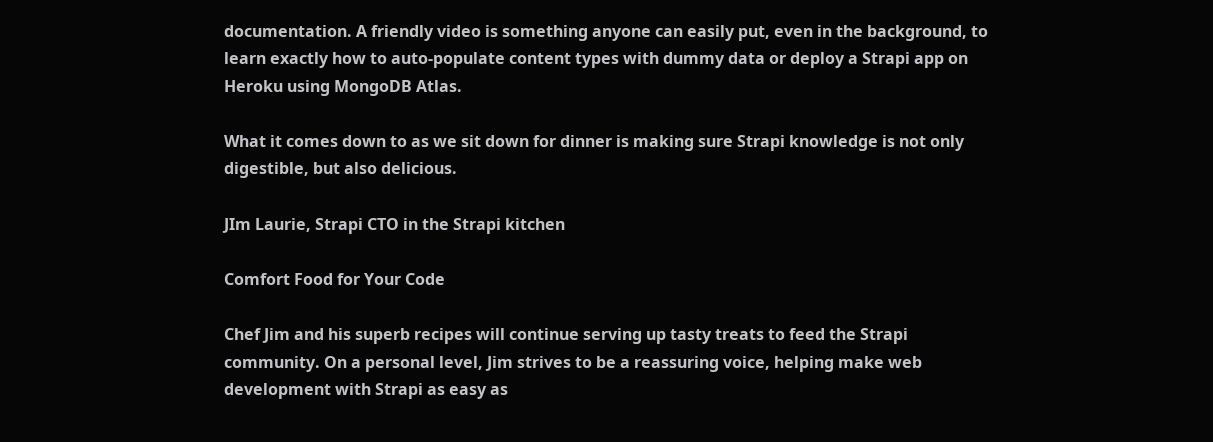documentation. A friendly video is something anyone can easily put, even in the background, to learn exactly how to auto-populate content types with dummy data or deploy a Strapi app on Heroku using MongoDB Atlas.

What it comes down to as we sit down for dinner is making sure Strapi knowledge is not only digestible, but also delicious.

JIm Laurie, Strapi CTO in the Strapi kitchen

Comfort Food for Your Code

Chef Jim and his superb recipes will continue serving up tasty treats to feed the Strapi community. On a personal level, Jim strives to be a reassuring voice, helping make web development with Strapi as easy as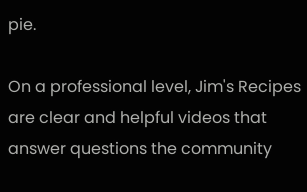pie.

On a professional level, Jim's Recipes are clear and helpful videos that answer questions the community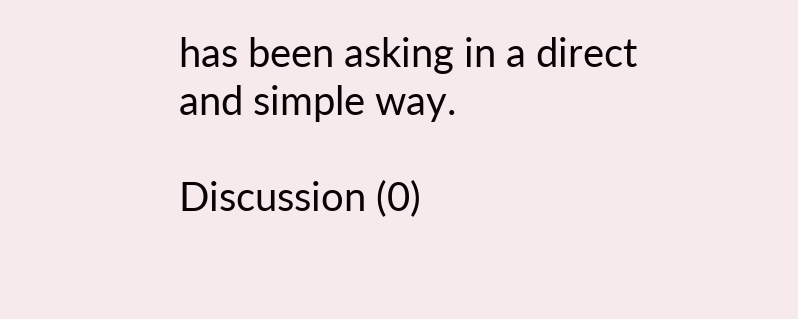has been asking in a direct and simple way.

Discussion (0)